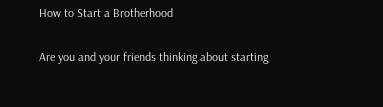How to Start a Brotherhood

Are you and your friends thinking about starting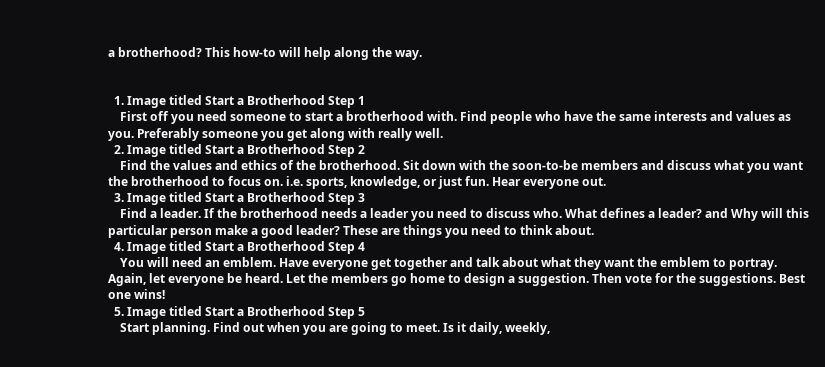a brotherhood? This how-to will help along the way.


  1. Image titled Start a Brotherhood Step 1
    First off you need someone to start a brotherhood with. Find people who have the same interests and values as you. Preferably someone you get along with really well.
  2. Image titled Start a Brotherhood Step 2
    Find the values and ethics of the brotherhood. Sit down with the soon-to-be members and discuss what you want the brotherhood to focus on. i.e. sports, knowledge, or just fun. Hear everyone out.
  3. Image titled Start a Brotherhood Step 3
    Find a leader. If the brotherhood needs a leader you need to discuss who. What defines a leader? and Why will this particular person make a good leader? These are things you need to think about.
  4. Image titled Start a Brotherhood Step 4
    You will need an emblem. Have everyone get together and talk about what they want the emblem to portray. Again, let everyone be heard. Let the members go home to design a suggestion. Then vote for the suggestions. Best one wins!
  5. Image titled Start a Brotherhood Step 5
    Start planning. Find out when you are going to meet. Is it daily, weekly,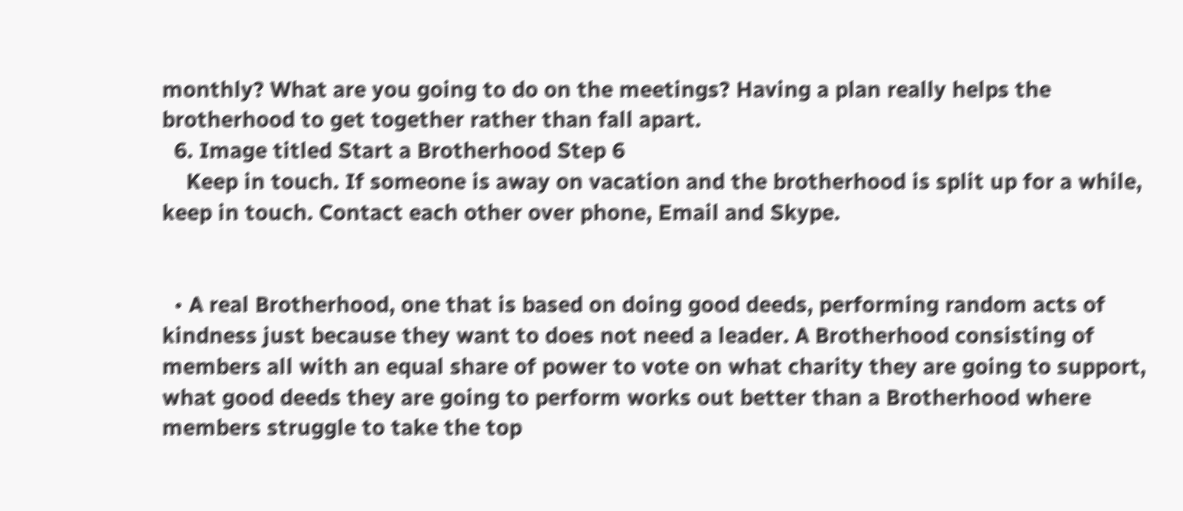monthly? What are you going to do on the meetings? Having a plan really helps the brotherhood to get together rather than fall apart.
  6. Image titled Start a Brotherhood Step 6
    Keep in touch. If someone is away on vacation and the brotherhood is split up for a while, keep in touch. Contact each other over phone, Email and Skype.


  • A real Brotherhood, one that is based on doing good deeds, performing random acts of kindness just because they want to does not need a leader. A Brotherhood consisting of members all with an equal share of power to vote on what charity they are going to support, what good deeds they are going to perform works out better than a Brotherhood where members struggle to take the top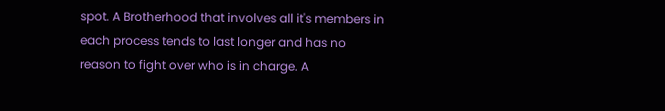spot. A Brotherhood that involves all it's members in each process tends to last longer and has no reason to fight over who is in charge. A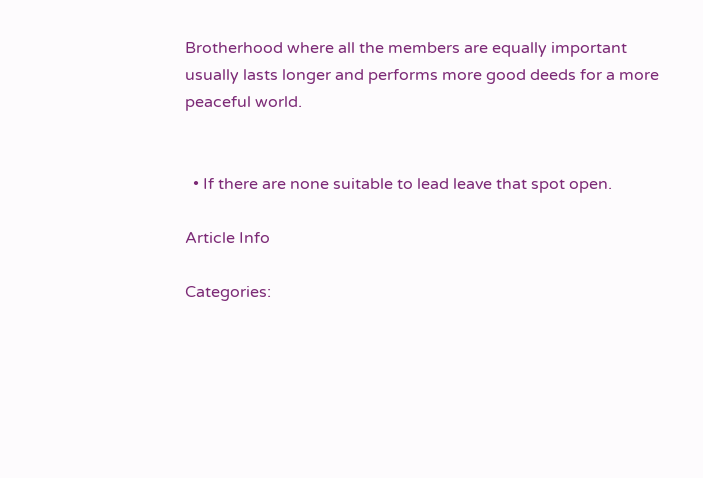Brotherhood where all the members are equally important usually lasts longer and performs more good deeds for a more peaceful world.


  • If there are none suitable to lead leave that spot open.

Article Info

Categories: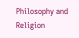Philosophy and Religion